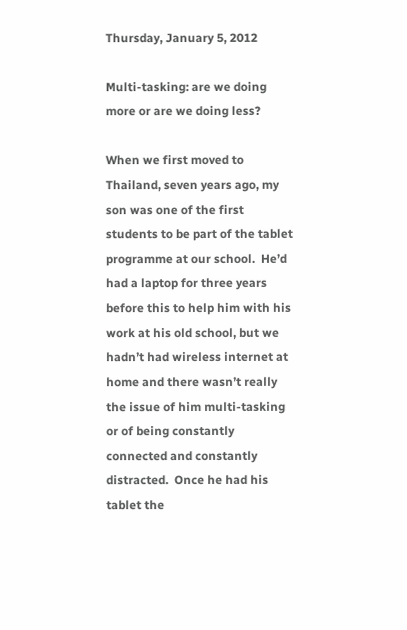Thursday, January 5, 2012

Multi-tasking: are we doing more or are we doing less?

When we first moved to Thailand, seven years ago, my son was one of the first students to be part of the tablet programme at our school.  He’d had a laptop for three years before this to help him with his work at his old school, but we hadn’t had wireless internet at home and there wasn’t really the issue of him multi-tasking or of being constantly connected and constantly distracted.  Once he had his tablet the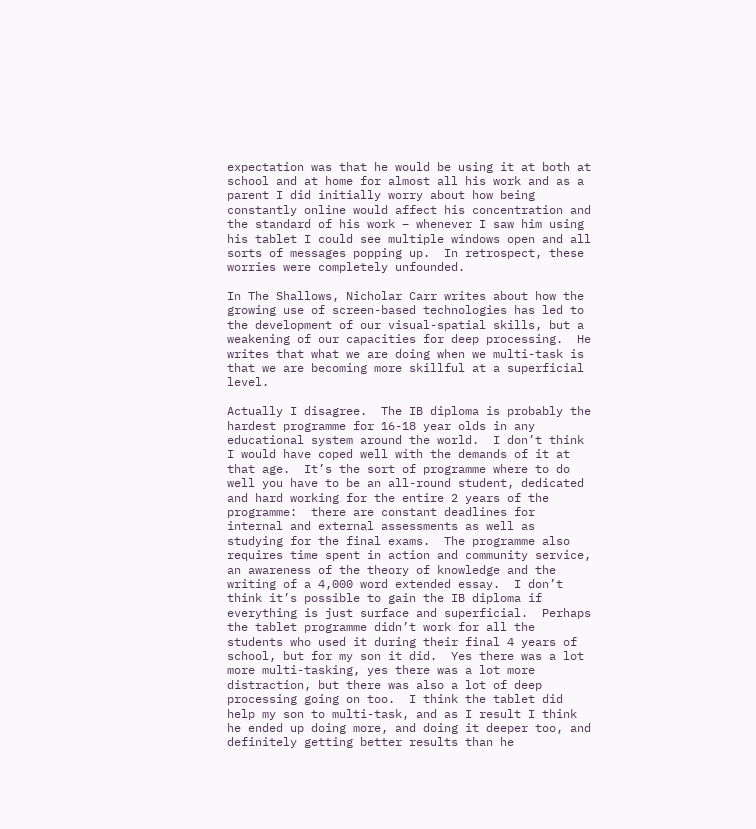expectation was that he would be using it at both at school and at home for almost all his work and as a parent I did initially worry about how being constantly online would affect his concentration and the standard of his work – whenever I saw him using his tablet I could see multiple windows open and all sorts of messages popping up.  In retrospect, these worries were completely unfounded.

In The Shallows, Nicholar Carr writes about how the growing use of screen-based technologies has led to the development of our visual-spatial skills, but a weakening of our capacities for deep processing.  He writes that what we are doing when we multi-task is that we are becoming more skillful at a superficial level.

Actually I disagree.  The IB diploma is probably the hardest programme for 16-18 year olds in any educational system around the world.  I don’t think I would have coped well with the demands of it at that age.  It’s the sort of programme where to do well you have to be an all-round student, dedicated and hard working for the entire 2 years of the programme:  there are constant deadlines for internal and external assessments as well as studying for the final exams.  The programme also requires time spent in action and community service, an awareness of the theory of knowledge and the writing of a 4,000 word extended essay.  I don’t think it’s possible to gain the IB diploma if everything is just surface and superficial.  Perhaps the tablet programme didn’t work for all the students who used it during their final 4 years of school, but for my son it did.  Yes there was a lot more multi-tasking, yes there was a lot more distraction, but there was also a lot of deep processing going on too.  I think the tablet did help my son to multi-task, and as I result I think he ended up doing more, and doing it deeper too, and definitely getting better results than he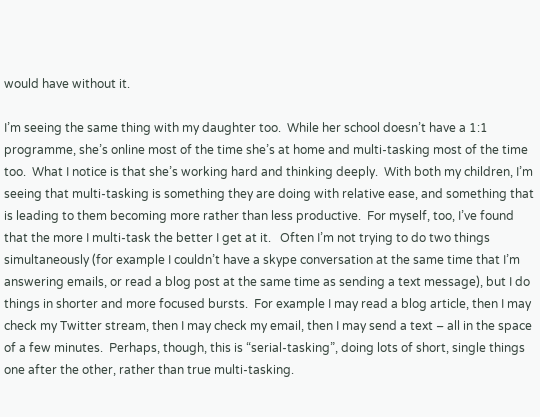would have without it.

I’m seeing the same thing with my daughter too.  While her school doesn’t have a 1:1 programme, she’s online most of the time she’s at home and multi-tasking most of the time too.  What I notice is that she’s working hard and thinking deeply.  With both my children, I’m seeing that multi-tasking is something they are doing with relative ease, and something that is leading to them becoming more rather than less productive.  For myself, too, I’ve found that the more I multi-task the better I get at it.   Often I’m not trying to do two things simultaneously (for example I couldn’t have a skype conversation at the same time that I’m answering emails, or read a blog post at the same time as sending a text message), but I do things in shorter and more focused bursts.  For example I may read a blog article, then I may check my Twitter stream, then I may check my email, then I may send a text – all in the space of a few minutes.  Perhaps, though, this is “serial-tasking”, doing lots of short, single things one after the other, rather than true multi-tasking.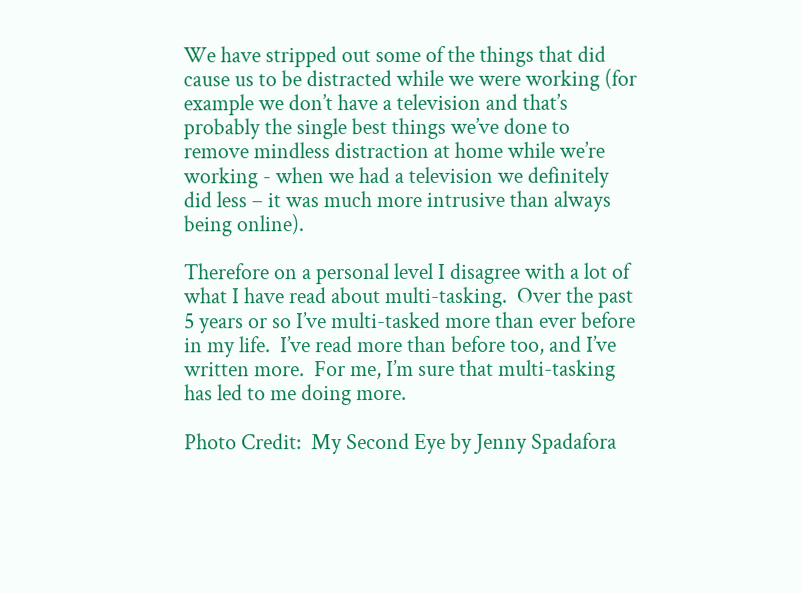We have stripped out some of the things that did cause us to be distracted while we were working (for example we don’t have a television and that’s probably the single best things we’ve done to remove mindless distraction at home while we’re working - when we had a television we definitely did less – it was much more intrusive than always being online).

Therefore on a personal level I disagree with a lot of what I have read about multi-tasking.  Over the past 5 years or so I’ve multi-tasked more than ever before in my life.  I’ve read more than before too, and I’ve written more.  For me, I’m sure that multi-tasking has led to me doing more.

Photo Credit:  My Second Eye by Jenny Spadafora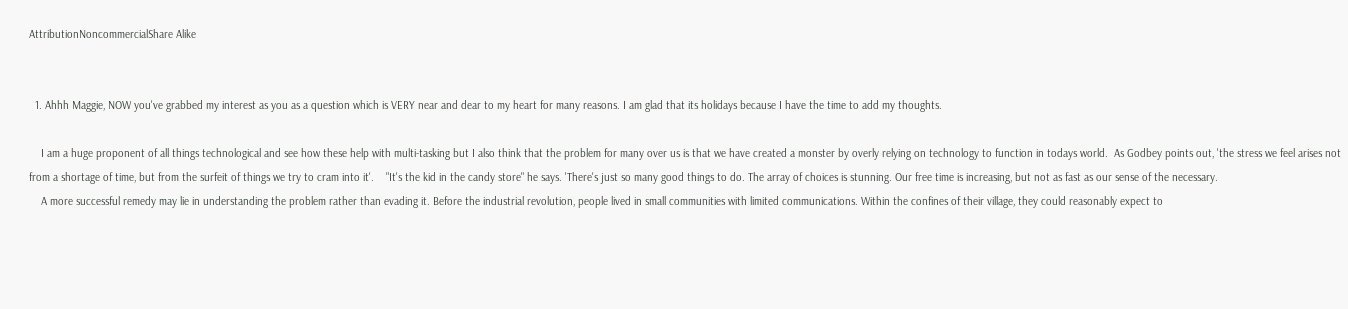AttributionNoncommercialShare Alike


  1. Ahhh Maggie, NOW you've grabbed my interest as you as a question which is VERY near and dear to my heart for many reasons. I am glad that its holidays because I have the time to add my thoughts.

    I am a huge proponent of all things technological and see how these help with multi-tasking but I also think that the problem for many over us is that we have created a monster by overly relying on technology to function in todays world.  As Godbey points out, 'the stress we feel arises not from a shortage of time, but from the surfeit of things we try to cram into it'.    "It's the kid in the candy store" he says. 'There's just so many good things to do. The array of choices is stunning. Our free time is increasing, but not as fast as our sense of the necessary.
    A more successful remedy may lie in understanding the problem rather than evading it. Before the industrial revolution, people lived in small communities with limited communications. Within the confines of their village, they could reasonably expect to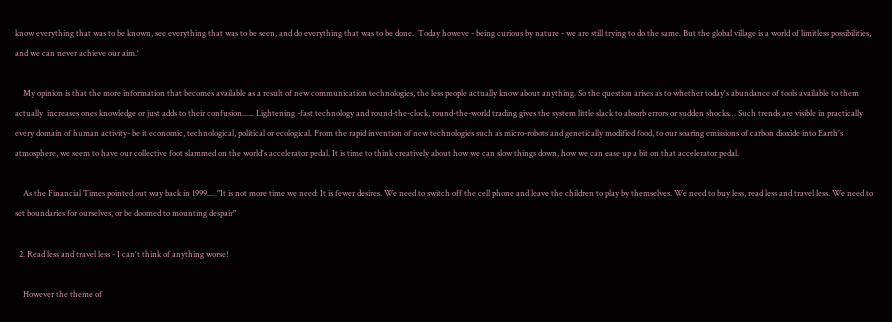know everything that was to be known, see everything that was to be seen, and do everything that was to be done.  Today howeve - being curious by nature - we are still trying to do the same. But the global village is a world of limitless possibilities, and we can never achieve our aim.'

    My opinion is that the more information that becomes available as a result of new communication technologies, the less people actually know about anything. So the question arises as to whether today's abundance of tools available to them actually  increases ones knowledge or just adds to their confusion...... Lightening -fast technology and round-the-clock, round-the-world trading gives the system little slack to absorb errors or sudden shocks… Such trends are visible in practically every domain of human activity- be it economic, technological, political or ecological. From the rapid invention of new technologies such as micro-robots and genetically modified food, to our soaring emissions of carbon dioxide into Earth's atmosphere, we seem to have our collective foot slammed on the world's accelerator pedal. It is time to think creatively about how we can slow things down, how we can ease up a bit on that accelerator pedal.

    As the Financial Times pointed out way back in 1999.... "It is not more time we need: It is fewer desires. We need to switch off the cell phone and leave the children to play by themselves. We need to buy less, read less and travel less. We need to set boundaries for ourselves, or be doomed to mounting despair"

  2. Read less and travel less - I can't think of anything worse!

    However the theme of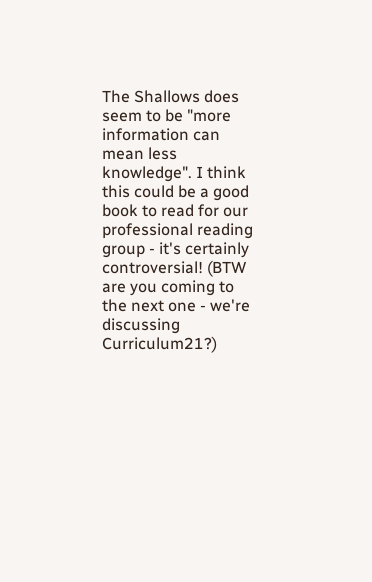The Shallows does seem to be "more information can mean less knowledge". I think this could be a good book to read for our professional reading group - it's certainly controversial! (BTW are you coming to the next one - we're discussing Curriculum21?)